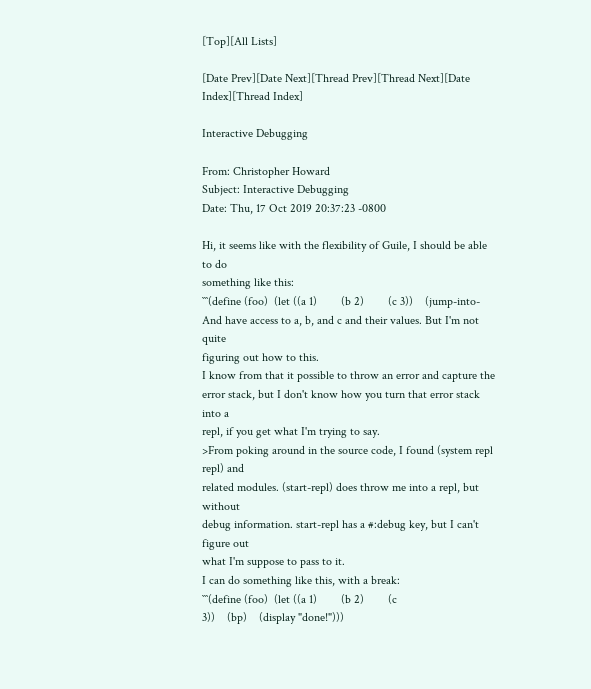[Top][All Lists]

[Date Prev][Date Next][Thread Prev][Thread Next][Date Index][Thread Index]

Interactive Debugging

From: Christopher Howard
Subject: Interactive Debugging
Date: Thu, 17 Oct 2019 20:37:23 -0800

Hi, it seems like with the flexibility of Guile, I should be able to do
something like this:
```(define (foo)  (let ((a 1)        (b 2)        (c 3))    (jump-into-
And have access to a, b, and c and their values. But I'm not quite
figuring out how to this.
I know from that it possible to throw an error and capture the
error stack, but I don't know how you turn that error stack into a
repl, if you get what I'm trying to say.
>From poking around in the source code, I found (system repl repl) and
related modules. (start-repl) does throw me into a repl, but without
debug information. start-repl has a #:debug key, but I can't figure out
what I'm suppose to pass to it.
I can do something like this, with a break:
```(define (foo)  (let ((a 1)        (b 2)        (c
3))    (bp)    (display "done!")))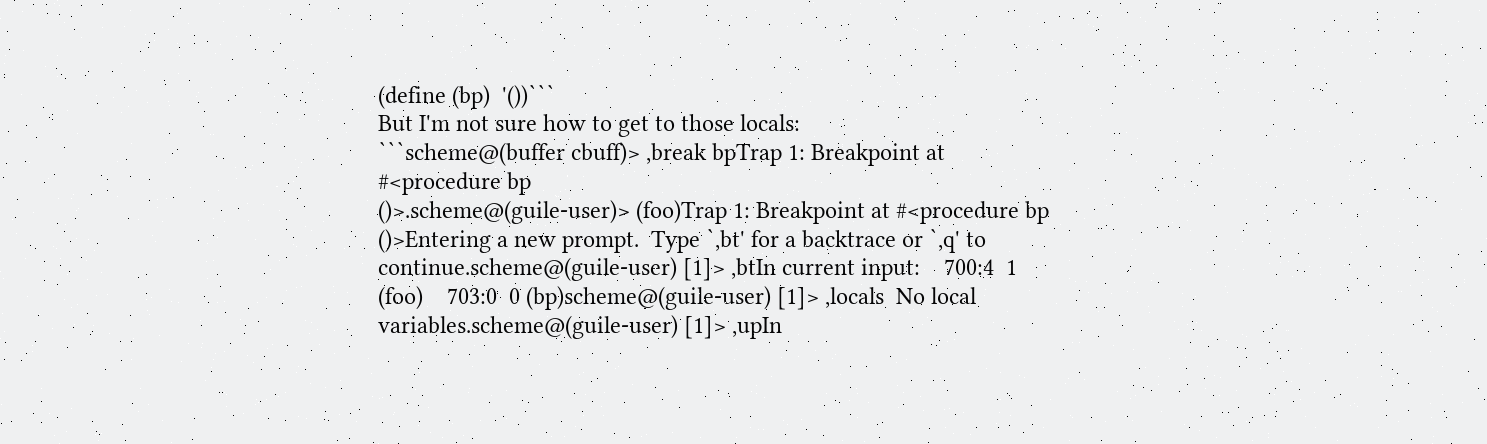(define (bp)  '())```
But I'm not sure how to get to those locals:
```scheme@(buffer cbuff)> ,break bpTrap 1: Breakpoint at #<procedure bp
()>.scheme@(guile-user)> (foo)Trap 1: Breakpoint at #<procedure bp
()>Entering a new prompt.  Type `,bt' for a backtrace or `,q' to
continue.scheme@(guile-user) [1]> ,btIn current input:    700:4  1
(foo)    703:0  0 (bp)scheme@(guile-user) [1]> ,locals  No local
variables.scheme@(guile-user) [1]> ,upIn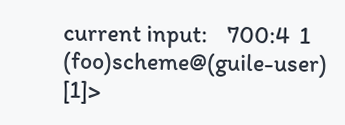current input:    700:4  1
(foo)scheme@(guile-user) [1]>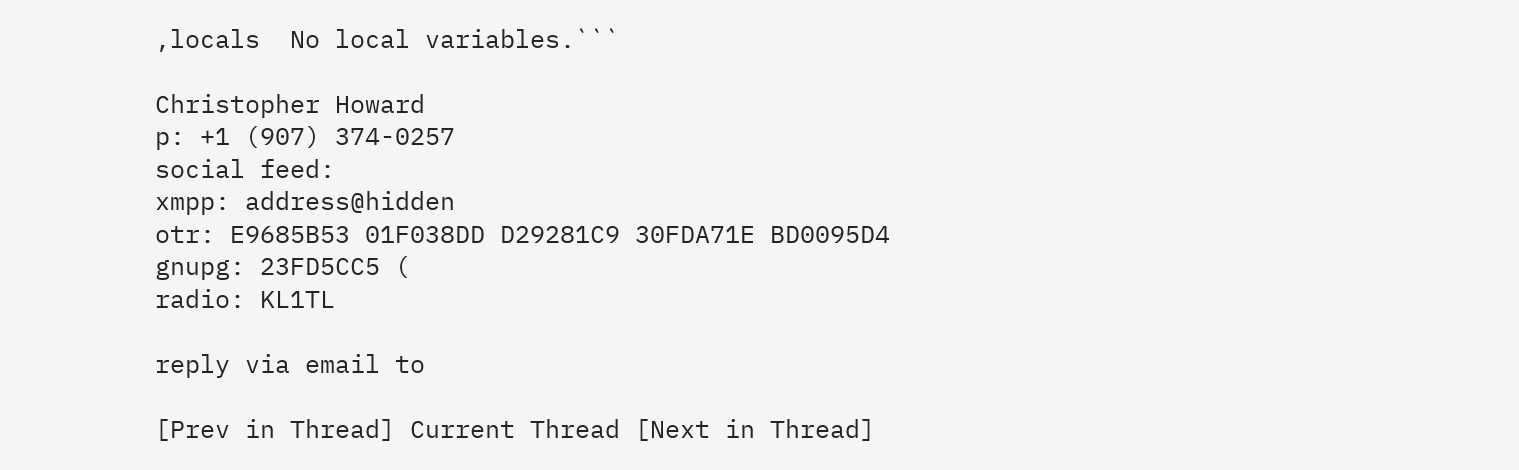,locals  No local variables.```

Christopher Howard
p: +1 (907) 374-0257
social feed:
xmpp: address@hidden
otr: E9685B53 01F038DD D29281C9 30FDA71E BD0095D4
gnupg: 23FD5CC5 (
radio: KL1TL

reply via email to

[Prev in Thread] Current Thread [Next in Thread]